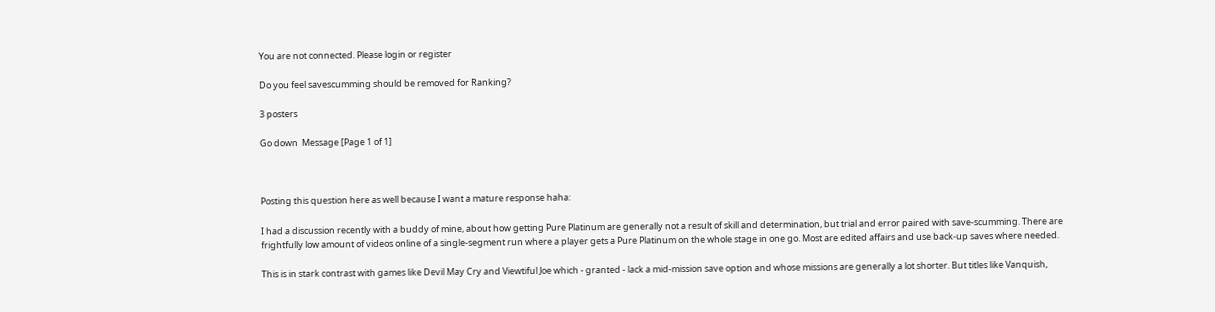You are not connected. Please login or register

Do you feel savescumming should be removed for Ranking?

3 posters

Go down  Message [Page 1 of 1]



Posting this question here as well because I want a mature response haha:

I had a discussion recently with a buddy of mine, about how getting Pure Platinum are generally not a result of skill and determination, but trial and error paired with save-scumming. There are frightfully low amount of videos online of a single-segment run where a player gets a Pure Platinum on the whole stage in one go. Most are edited affairs and use back-up saves where needed.

This is in stark contrast with games like Devil May Cry and Viewtiful Joe which - granted - lack a mid-mission save option and whose missions are generally a lot shorter. But titles like Vanquish,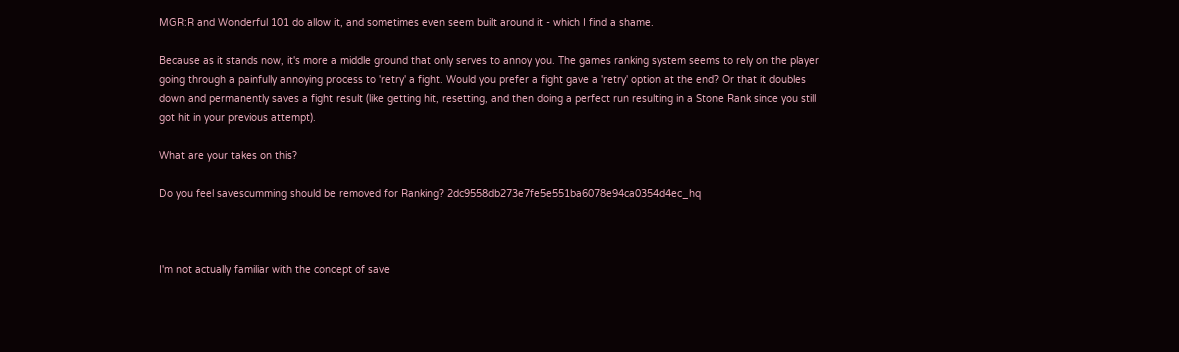MGR:R and Wonderful 101 do allow it, and sometimes even seem built around it - which I find a shame.

Because as it stands now, it's more a middle ground that only serves to annoy you. The games ranking system seems to rely on the player going through a painfully annoying process to 'retry' a fight. Would you prefer a fight gave a 'retry' option at the end? Or that it doubles down and permanently saves a fight result (like getting hit, resetting, and then doing a perfect run resulting in a Stone Rank since you still got hit in your previous attempt).

What are your takes on this?

Do you feel savescumming should be removed for Ranking? 2dc9558db273e7fe5e551ba6078e94ca0354d4ec_hq



I'm not actually familiar with the concept of save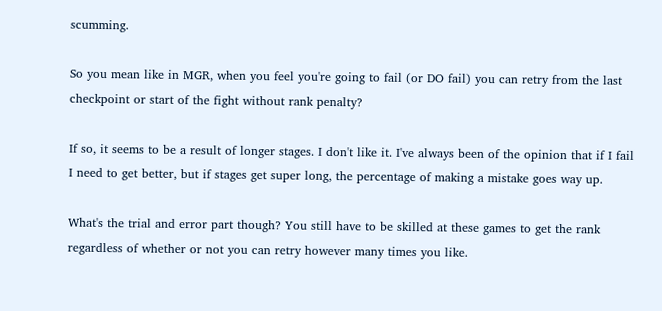scumming.

So you mean like in MGR, when you feel you're going to fail (or DO fail) you can retry from the last checkpoint or start of the fight without rank penalty?

If so, it seems to be a result of longer stages. I don't like it. I've always been of the opinion that if I fail I need to get better, but if stages get super long, the percentage of making a mistake goes way up.

What's the trial and error part though? You still have to be skilled at these games to get the rank regardless of whether or not you can retry however many times you like.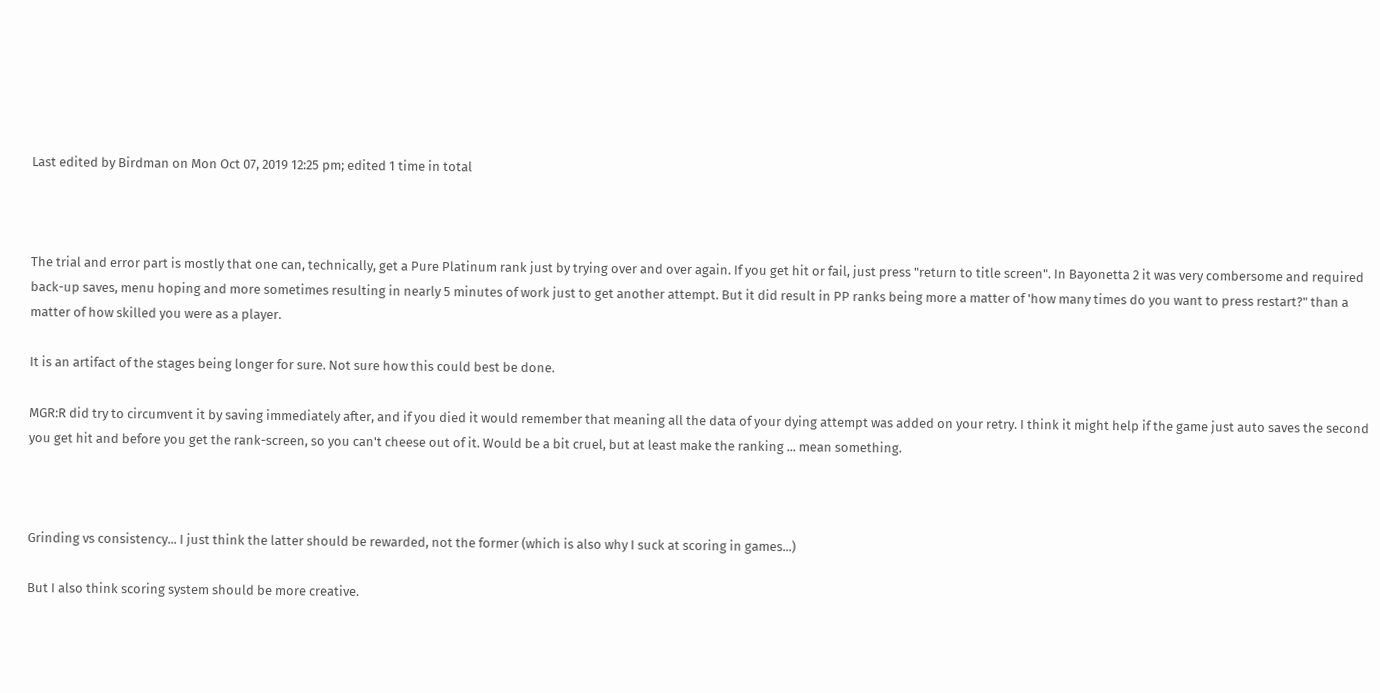Last edited by Birdman on Mon Oct 07, 2019 12:25 pm; edited 1 time in total



The trial and error part is mostly that one can, technically, get a Pure Platinum rank just by trying over and over again. If you get hit or fail, just press "return to title screen". In Bayonetta 2 it was very combersome and required back-up saves, menu hoping and more sometimes resulting in nearly 5 minutes of work just to get another attempt. But it did result in PP ranks being more a matter of 'how many times do you want to press restart?" than a matter of how skilled you were as a player.

It is an artifact of the stages being longer for sure. Not sure how this could best be done.

MGR:R did try to circumvent it by saving immediately after, and if you died it would remember that meaning all the data of your dying attempt was added on your retry. I think it might help if the game just auto saves the second you get hit and before you get the rank-screen, so you can't cheese out of it. Would be a bit cruel, but at least make the ranking ... mean something.



Grinding vs consistency... I just think the latter should be rewarded, not the former (which is also why I suck at scoring in games...)

But I also think scoring system should be more creative.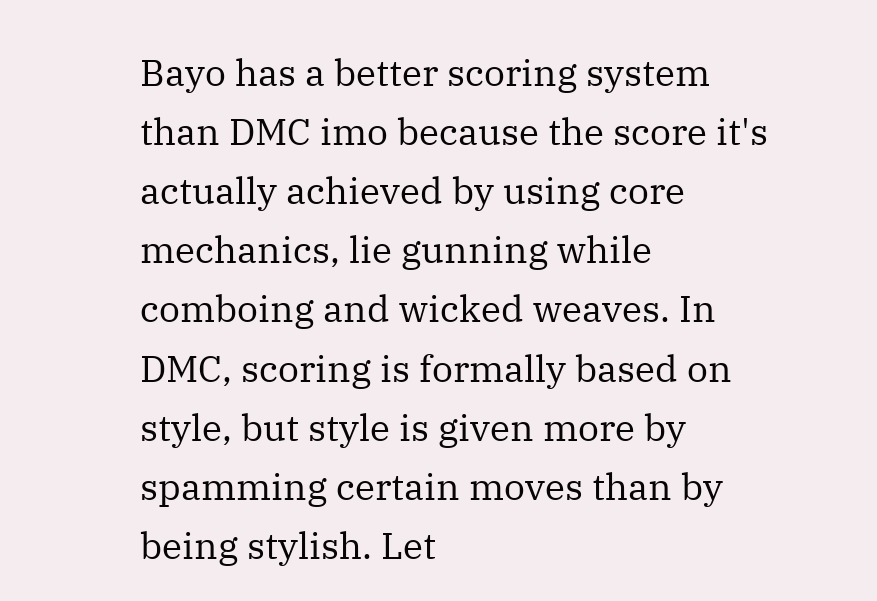Bayo has a better scoring system than DMC imo because the score it's actually achieved by using core mechanics, lie gunning while comboing and wicked weaves. In DMC, scoring is formally based on style, but style is given more by spamming certain moves than by being stylish. Let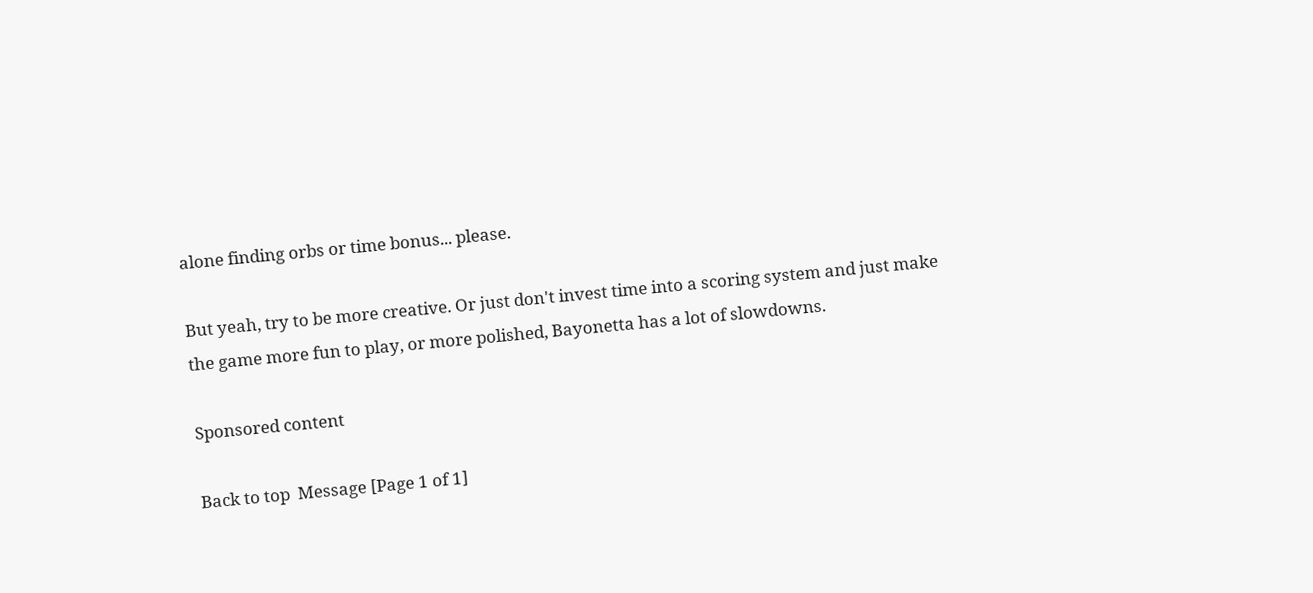alone finding orbs or time bonus... please.

But yeah, try to be more creative. Or just don't invest time into a scoring system and just make the game more fun to play, or more polished, Bayonetta has a lot of slowdowns.

Sponsored content

Back to top  Message [Page 1 of 1]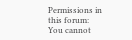Permissions in this forum:
You cannot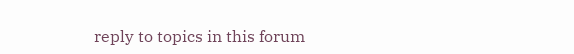reply to topics in this forum